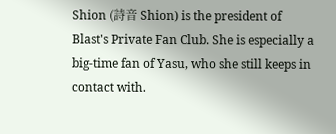Shion (詩音 Shion) is the president of Blast's Private Fan Club. She is especially a big-time fan of Yasu, who she still keeps in contact with.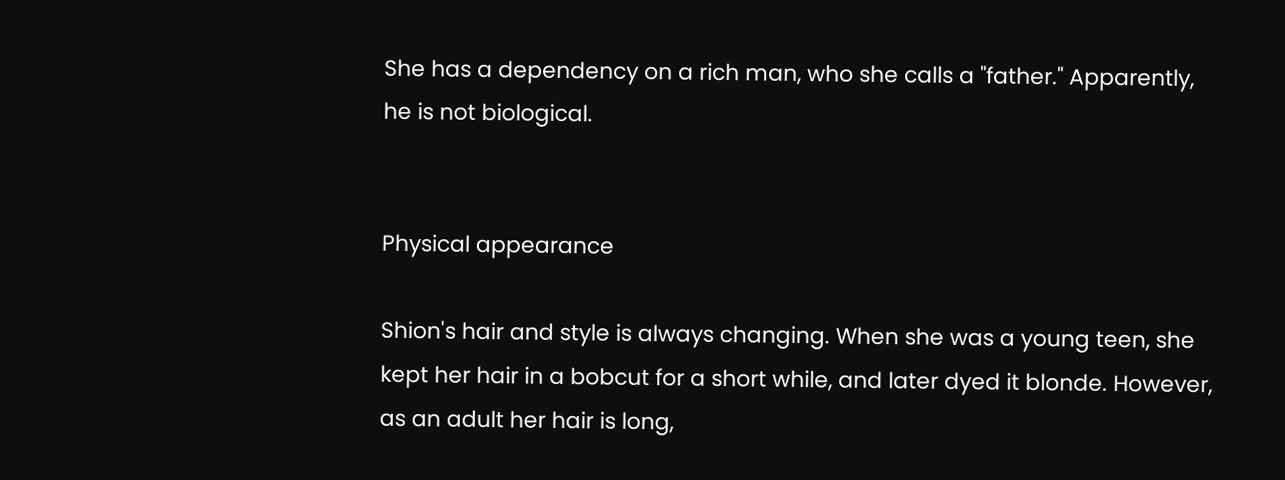She has a dependency on a rich man, who she calls a "father." Apparently, he is not biological.


Physical appearance

Shion's hair and style is always changing. When she was a young teen, she kept her hair in a bobcut for a short while, and later dyed it blonde. However, as an adult her hair is long,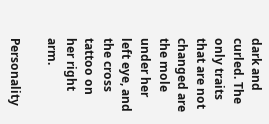dark and curled. The only traits that are not changed are the mole under her left eye, and the cross tattoo on her right arm.

Personality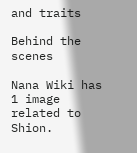and traits

Behind the scenes

Nana Wiki has 1 image related to Shion.